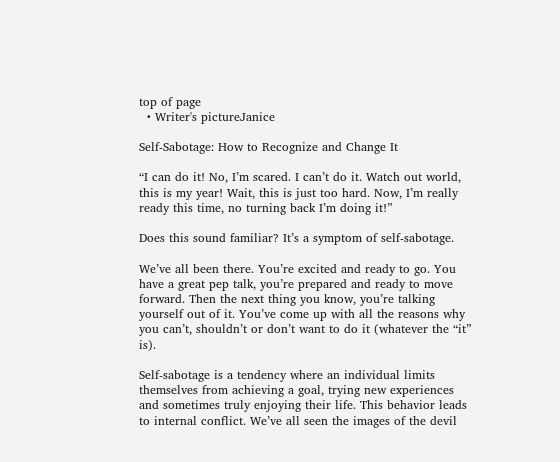top of page
  • Writer's pictureJanice

Self-Sabotage: How to Recognize and Change It

“I can do it! No, I’m scared. I can’t do it. Watch out world, this is my year! Wait, this is just too hard. Now, I’m really ready this time, no turning back I’m doing it!”

Does this sound familiar? It’s a symptom of self-sabotage.

We’ve all been there. You’re excited and ready to go. You have a great pep talk, you’re prepared and ready to move forward. Then the next thing you know, you’re talking yourself out of it. You’ve come up with all the reasons why you can’t, shouldn’t or don’t want to do it (whatever the “it” is).

Self-sabotage is a tendency where an individual limits themselves from achieving a goal, trying new experiences and sometimes truly enjoying their life. This behavior leads to internal conflict. We’ve all seen the images of the devil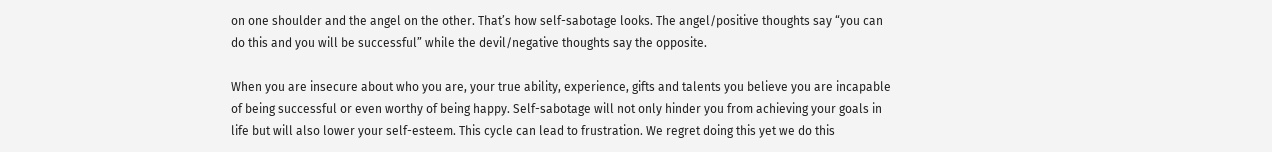on one shoulder and the angel on the other. That’s how self-sabotage looks. The angel/positive thoughts say “you can do this and you will be successful” while the devil/negative thoughts say the opposite.

When you are insecure about who you are, your true ability, experience, gifts and talents you believe you are incapable of being successful or even worthy of being happy. Self-sabotage will not only hinder you from achieving your goals in life but will also lower your self-esteem. This cycle can lead to frustration. We regret doing this yet we do this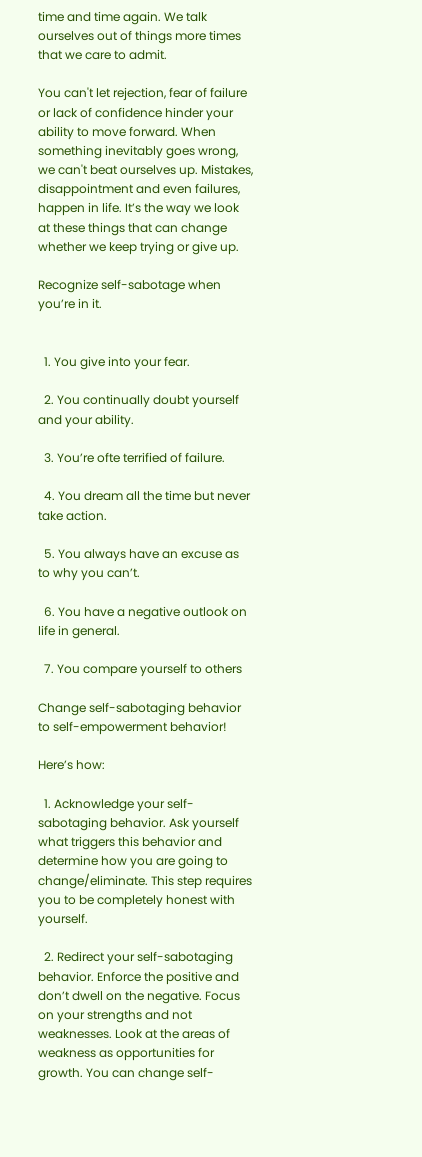time and time again. We talk ourselves out of things more times that we care to admit.

You can't let rejection, fear of failure or lack of confidence hinder your ability to move forward. When something inevitably goes wrong, we can't beat ourselves up. Mistakes, disappointment and even failures, happen in life. It’s the way we look at these things that can change whether we keep trying or give up.

Recognize self-sabotage when you’re in it.


  1. You give into your fear.

  2. You continually doubt yourself and your ability.

  3. You’re ofte terrified of failure.

  4. You dream all the time but never take action.

  5. You always have an excuse as to why you can’t.

  6. You have a negative outlook on life in general.

  7. You compare yourself to others

Change self-sabotaging behavior to self-empowerment behavior!

Here’s how:

  1. Acknowledge your self-sabotaging behavior. Ask yourself what triggers this behavior and determine how you are going to change/eliminate. This step requires you to be completely honest with yourself.

  2. Redirect your self-sabotaging behavior. Enforce the positive and don’t dwell on the negative. Focus on your strengths and not weaknesses. Look at the areas of weakness as opportunities for growth. You can change self-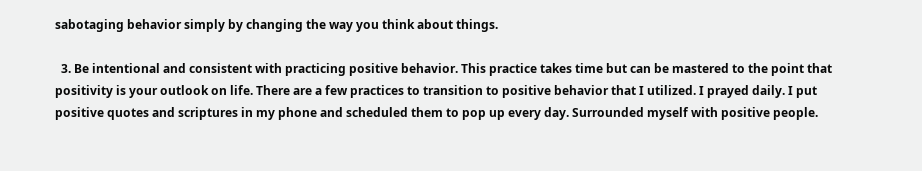sabotaging behavior simply by changing the way you think about things.

  3. Be intentional and consistent with practicing positive behavior. This practice takes time but can be mastered to the point that positivity is your outlook on life. There are a few practices to transition to positive behavior that I utilized. I prayed daily. I put positive quotes and scriptures in my phone and scheduled them to pop up every day. Surrounded myself with positive people.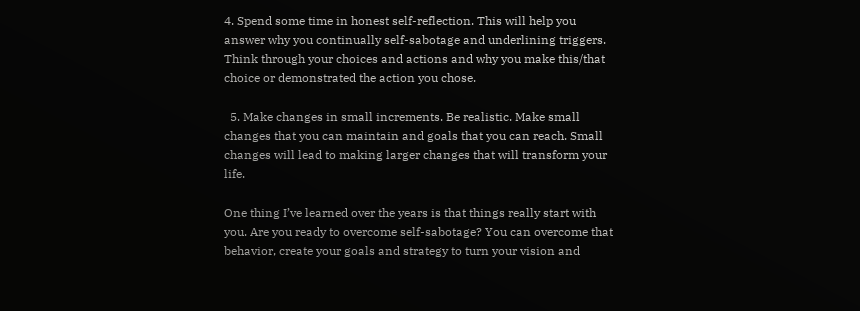4. Spend some time in honest self-reflection. This will help you answer why you continually self-sabotage and underlining triggers. Think through your choices and actions and why you make this/that choice or demonstrated the action you chose.

  5. Make changes in small increments. Be realistic. Make small changes that you can maintain and goals that you can reach. Small changes will lead to making larger changes that will transform your life.

One thing I’ve learned over the years is that things really start with you. Are you ready to overcome self-sabotage? You can overcome that behavior, create your goals and strategy to turn your vision and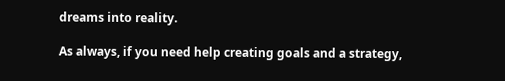dreams into reality.

As always, if you need help creating goals and a strategy,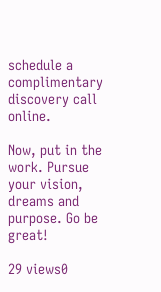schedule a complimentary discovery call online.

Now, put in the work. Pursue your vision, dreams and purpose. Go be great!

29 views0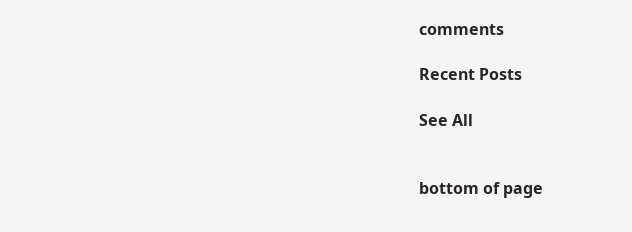comments

Recent Posts

See All


bottom of page